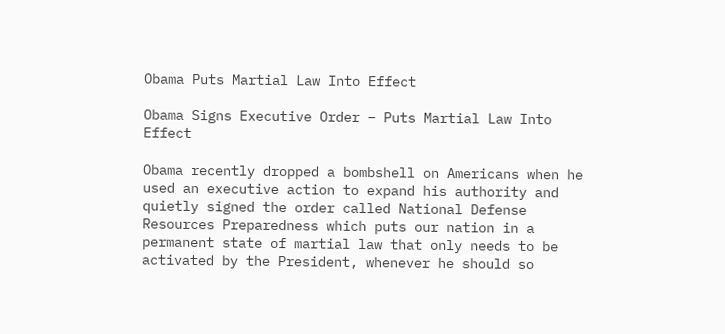Obama Puts Martial Law Into Effect

Obama Signs Executive Order – Puts Martial Law Into Effect

Obama recently dropped a bombshell on Americans when he used an executive action to expand his authority and quietly signed the order called National Defense Resources Preparedness which puts our nation in a permanent state of martial law that only needs to be activated by the President, whenever he should so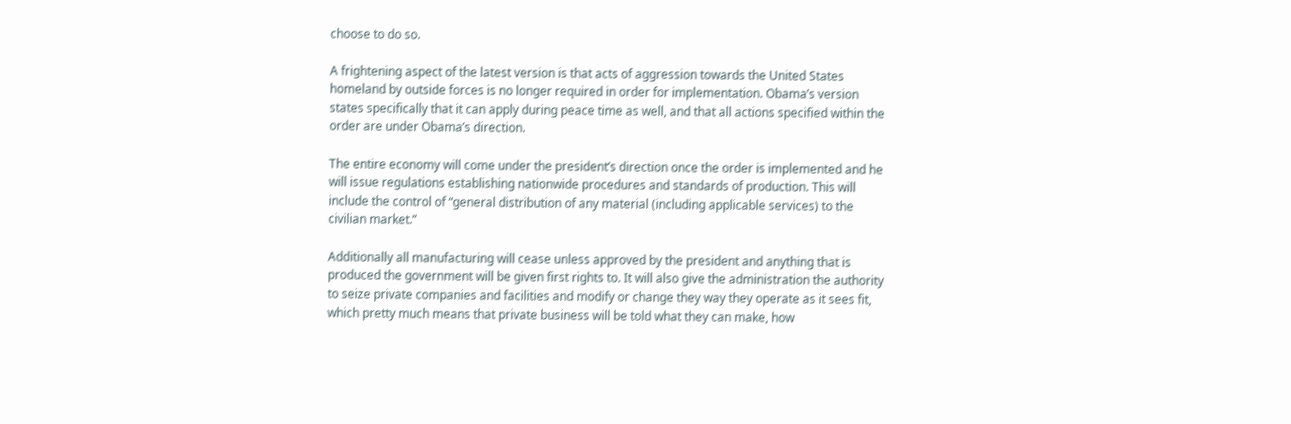choose to do so.

A frightening aspect of the latest version is that acts of aggression towards the United States homeland by outside forces is no longer required in order for implementation. Obama’s version states specifically that it can apply during peace time as well, and that all actions specified within the order are under Obama’s direction.

The entire economy will come under the president’s direction once the order is implemented and he will issue regulations establishing nationwide procedures and standards of production. This will include the control of “general distribution of any material (including applicable services) to the civilian market.”

Additionally all manufacturing will cease unless approved by the president and anything that is produced the government will be given first rights to. It will also give the administration the authority to seize private companies and facilities and modify or change they way they operate as it sees fit, which pretty much means that private business will be told what they can make, how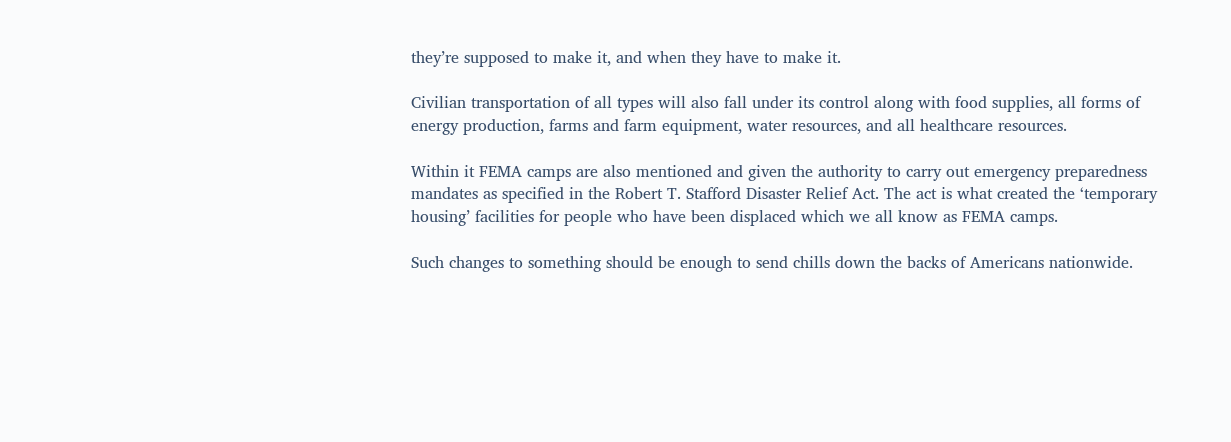they’re supposed to make it, and when they have to make it.

Civilian transportation of all types will also fall under its control along with food supplies, all forms of energy production, farms and farm equipment, water resources, and all healthcare resources.

Within it FEMA camps are also mentioned and given the authority to carry out emergency preparedness mandates as specified in the Robert T. Stafford Disaster Relief Act. The act is what created the ‘temporary housing’ facilities for people who have been displaced which we all know as FEMA camps.

Such changes to something should be enough to send chills down the backs of Americans nationwide.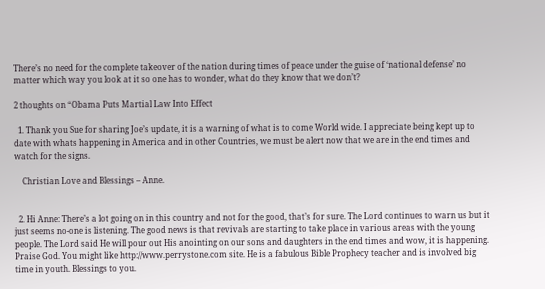There’s no need for the complete takeover of the nation during times of peace under the guise of ‘national defense’ no matter which way you look at it so one has to wonder, what do they know that we don’t?

2 thoughts on “Obama Puts Martial Law Into Effect

  1. Thank you Sue for sharing Joe’s update, it is a warning of what is to come World wide. I appreciate being kept up to date with whats happening in America and in other Countries, we must be alert now that we are in the end times and watch for the signs.

    Christian Love and Blessings – Anne.


  2. Hi Anne: There’s a lot going on in this country and not for the good, that’s for sure. The Lord continues to warn us but it just seems no-one is listening. The good news is that revivals are starting to take place in various areas with the young people. The Lord said He will pour out His anointing on our sons and daughters in the end times and wow, it is happening. Praise God. You might like http://www.perrystone.com site. He is a fabulous Bible Prophecy teacher and is involved big time in youth. Blessings to you.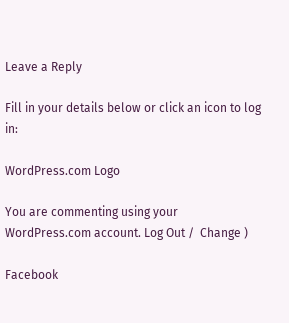Leave a Reply

Fill in your details below or click an icon to log in:

WordPress.com Logo

You are commenting using your WordPress.com account. Log Out /  Change )

Facebook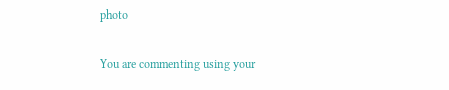photo

You are commenting using your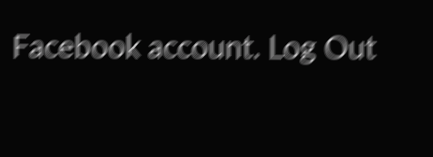Facebook account. Log Out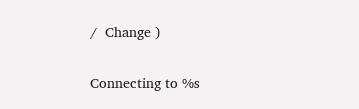/  Change )

Connecting to %s